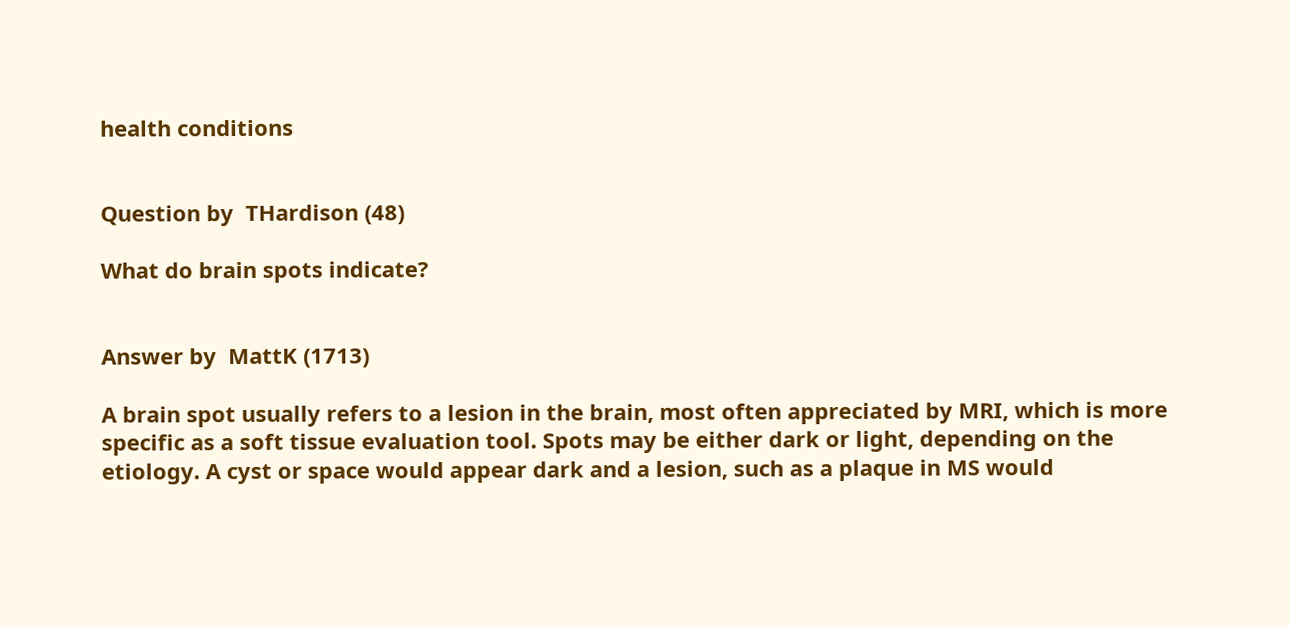health conditions


Question by  THardison (48)

What do brain spots indicate?


Answer by  MattK (1713)

A brain spot usually refers to a lesion in the brain, most often appreciated by MRI, which is more specific as a soft tissue evaluation tool. Spots may be either dark or light, depending on the etiology. A cyst or space would appear dark and a lesion, such as a plaque in MS would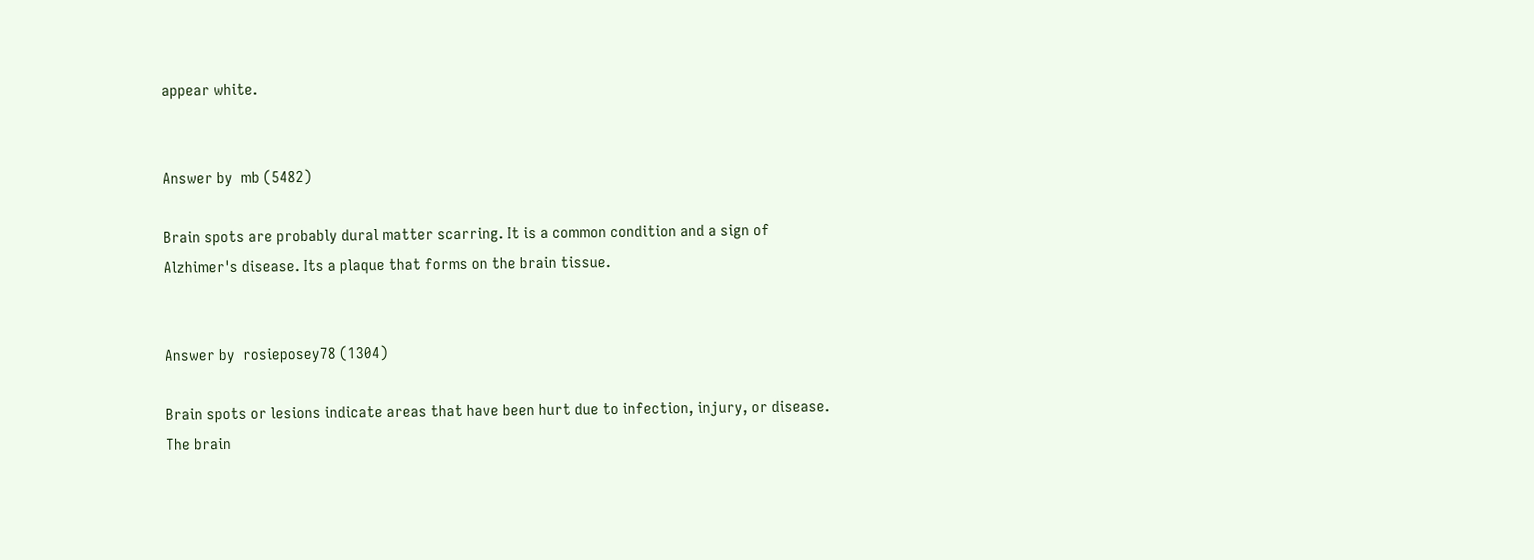appear white.


Answer by  mb (5482)

Brain spots are probably dural matter scarring. It is a common condition and a sign of Alzhimer's disease. Its a plaque that forms on the brain tissue.


Answer by  rosieposey78 (1304)

Brain spots or lesions indicate areas that have been hurt due to infection, injury, or disease. The brain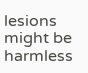lesions might be harmless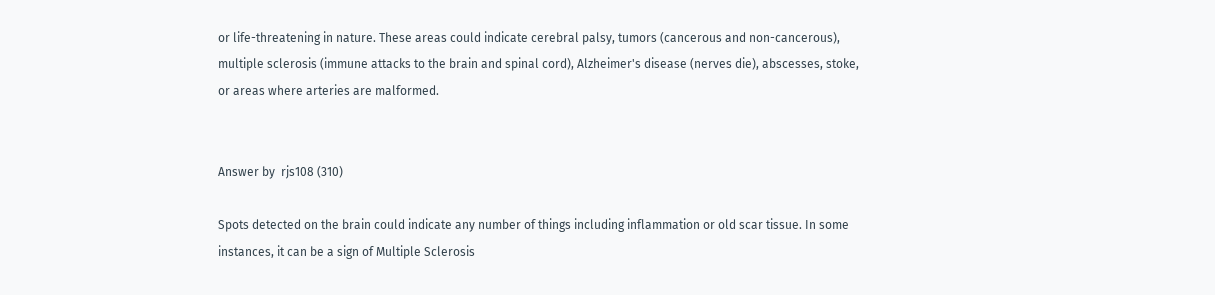or life-threatening in nature. These areas could indicate cerebral palsy, tumors (cancerous and non-cancerous), multiple sclerosis (immune attacks to the brain and spinal cord), Alzheimer's disease (nerves die), abscesses, stoke, or areas where arteries are malformed.


Answer by  rjs108 (310)

Spots detected on the brain could indicate any number of things including inflammation or old scar tissue. In some instances, it can be a sign of Multiple Sclerosis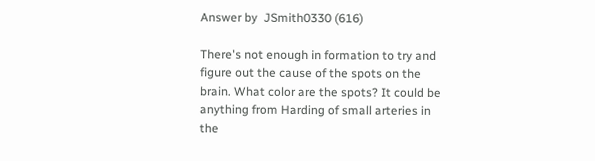Answer by  JSmith0330 (616)

There's not enough in formation to try and figure out the cause of the spots on the brain. What color are the spots? It could be anything from Harding of small arteries in the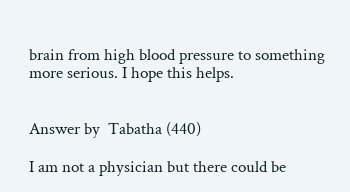brain from high blood pressure to something more serious. I hope this helps.


Answer by  Tabatha (440)

I am not a physician but there could be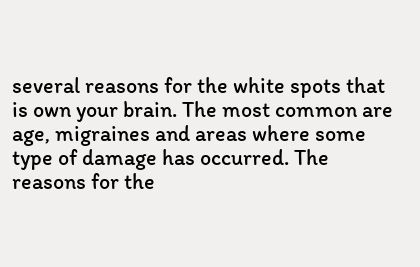several reasons for the white spots that is own your brain. The most common are age, migraines and areas where some type of damage has occurred. The reasons for the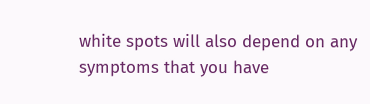white spots will also depend on any symptoms that you have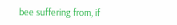bee suffering from, if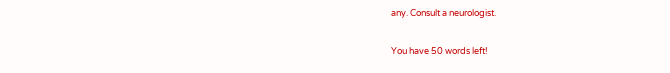any. Consult a neurologist.

You have 50 words left!